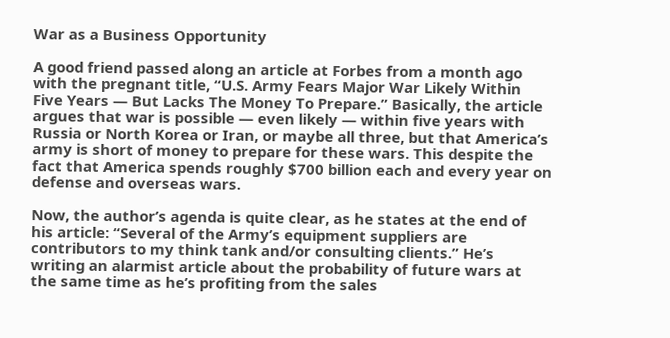War as a Business Opportunity

A good friend passed along an article at Forbes from a month ago with the pregnant title, “U.S. Army Fears Major War Likely Within Five Years — But Lacks The Money To Prepare.” Basically, the article argues that war is possible — even likely — within five years with Russia or North Korea or Iran, or maybe all three, but that America’s army is short of money to prepare for these wars. This despite the fact that America spends roughly $700 billion each and every year on defense and overseas wars.

Now, the author’s agenda is quite clear, as he states at the end of his article: “Several of the Army’s equipment suppliers are contributors to my think tank and/or consulting clients.” He’s writing an alarmist article about the probability of future wars at the same time as he’s profiting from the sales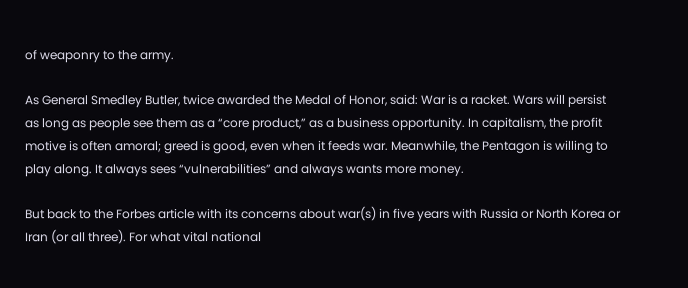of weaponry to the army.

As General Smedley Butler, twice awarded the Medal of Honor, said: War is a racket. Wars will persist as long as people see them as a “core product,” as a business opportunity. In capitalism, the profit motive is often amoral; greed is good, even when it feeds war. Meanwhile, the Pentagon is willing to play along. It always sees “vulnerabilities” and always wants more money.

But back to the Forbes article with its concerns about war(s) in five years with Russia or North Korea or Iran (or all three). For what vital national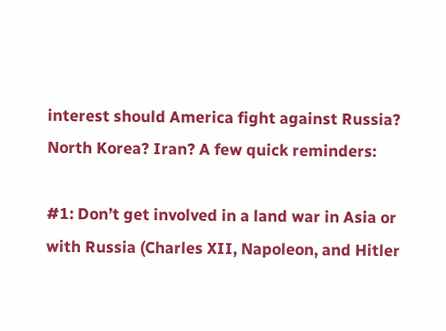interest should America fight against Russia? North Korea? Iran? A few quick reminders:

#1: Don’t get involved in a land war in Asia or with Russia (Charles XII, Napoleon, and Hitler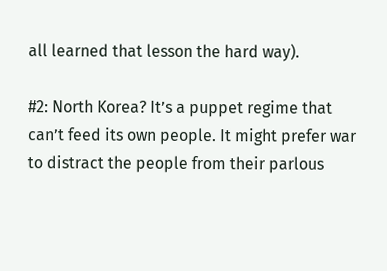all learned that lesson the hard way).

#2: North Korea? It’s a puppet regime that can’t feed its own people. It might prefer war to distract the people from their parlous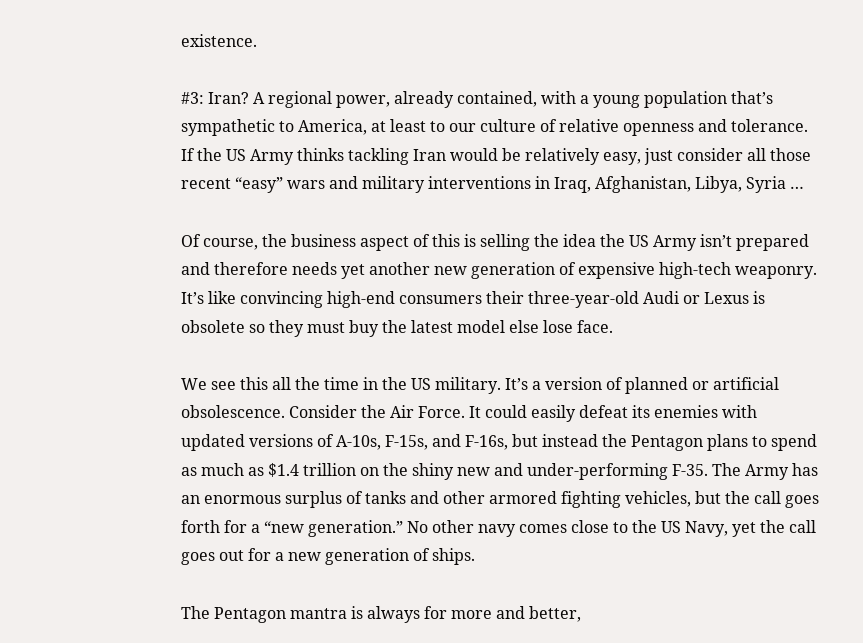existence.

#3: Iran? A regional power, already contained, with a young population that’s sympathetic to America, at least to our culture of relative openness and tolerance. If the US Army thinks tackling Iran would be relatively easy, just consider all those recent “easy” wars and military interventions in Iraq, Afghanistan, Libya, Syria …

Of course, the business aspect of this is selling the idea the US Army isn’t prepared and therefore needs yet another new generation of expensive high-tech weaponry. It’s like convincing high-end consumers their three-year-old Audi or Lexus is obsolete so they must buy the latest model else lose face.

We see this all the time in the US military. It’s a version of planned or artificial obsolescence. Consider the Air Force. It could easily defeat its enemies with updated versions of A-10s, F-15s, and F-16s, but instead the Pentagon plans to spend as much as $1.4 trillion on the shiny new and under-performing F-35. The Army has an enormous surplus of tanks and other armored fighting vehicles, but the call goes forth for a “new generation.” No other navy comes close to the US Navy, yet the call goes out for a new generation of ships.

The Pentagon mantra is always for more and better,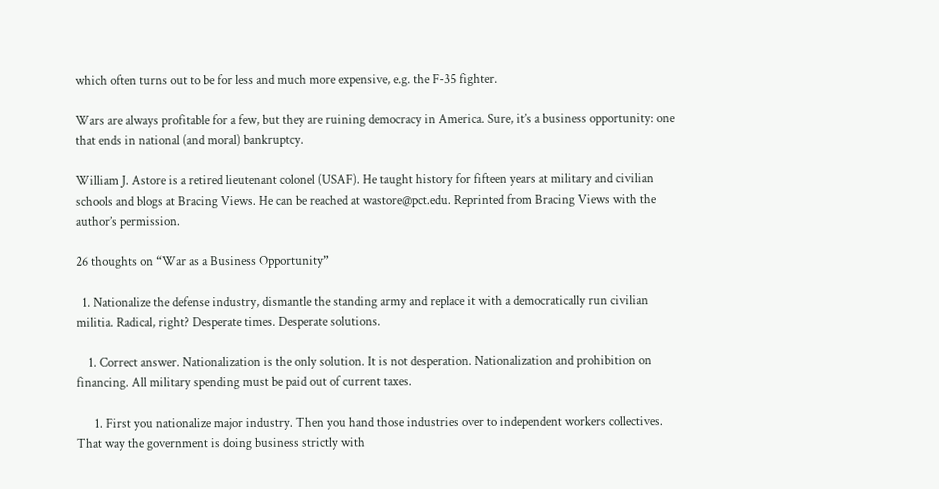which often turns out to be for less and much more expensive, e.g. the F-35 fighter.

Wars are always profitable for a few, but they are ruining democracy in America. Sure, it’s a business opportunity: one that ends in national (and moral) bankruptcy.

William J. Astore is a retired lieutenant colonel (USAF). He taught history for fifteen years at military and civilian schools and blogs at Bracing Views. He can be reached at wastore@pct.edu. Reprinted from Bracing Views with the author’s permission.

26 thoughts on “War as a Business Opportunity”

  1. Nationalize the defense industry, dismantle the standing army and replace it with a democratically run civilian militia. Radical, right? Desperate times. Desperate solutions.

    1. Correct answer. Nationalization is the only solution. It is not desperation. Nationalization and prohibition on financing. All military spending must be paid out of current taxes.

      1. First you nationalize major industry. Then you hand those industries over to independent workers collectives. That way the government is doing business strictly with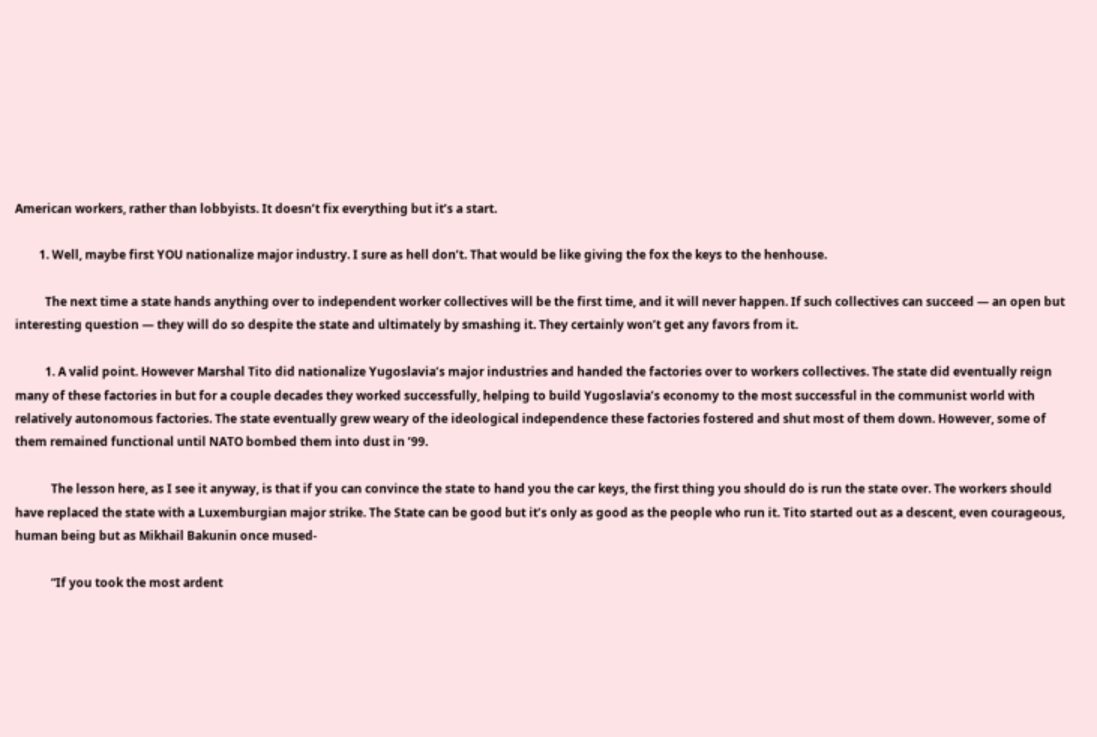American workers, rather than lobbyists. It doesn’t fix everything but it’s a start.

        1. Well, maybe first YOU nationalize major industry. I sure as hell don’t. That would be like giving the fox the keys to the henhouse.

          The next time a state hands anything over to independent worker collectives will be the first time, and it will never happen. If such collectives can succeed — an open but interesting question — they will do so despite the state and ultimately by smashing it. They certainly won’t get any favors from it.

          1. A valid point. However Marshal Tito did nationalize Yugoslavia’s major industries and handed the factories over to workers collectives. The state did eventually reign many of these factories in but for a couple decades they worked successfully, helping to build Yugoslavia’s economy to the most successful in the communist world with relatively autonomous factories. The state eventually grew weary of the ideological independence these factories fostered and shut most of them down. However, some of them remained functional until NATO bombed them into dust in ’99.

            The lesson here, as I see it anyway, is that if you can convince the state to hand you the car keys, the first thing you should do is run the state over. The workers should have replaced the state with a Luxemburgian major strike. The State can be good but it’s only as good as the people who run it. Tito started out as a descent, even courageous, human being but as Mikhail Bakunin once mused-

            “If you took the most ardent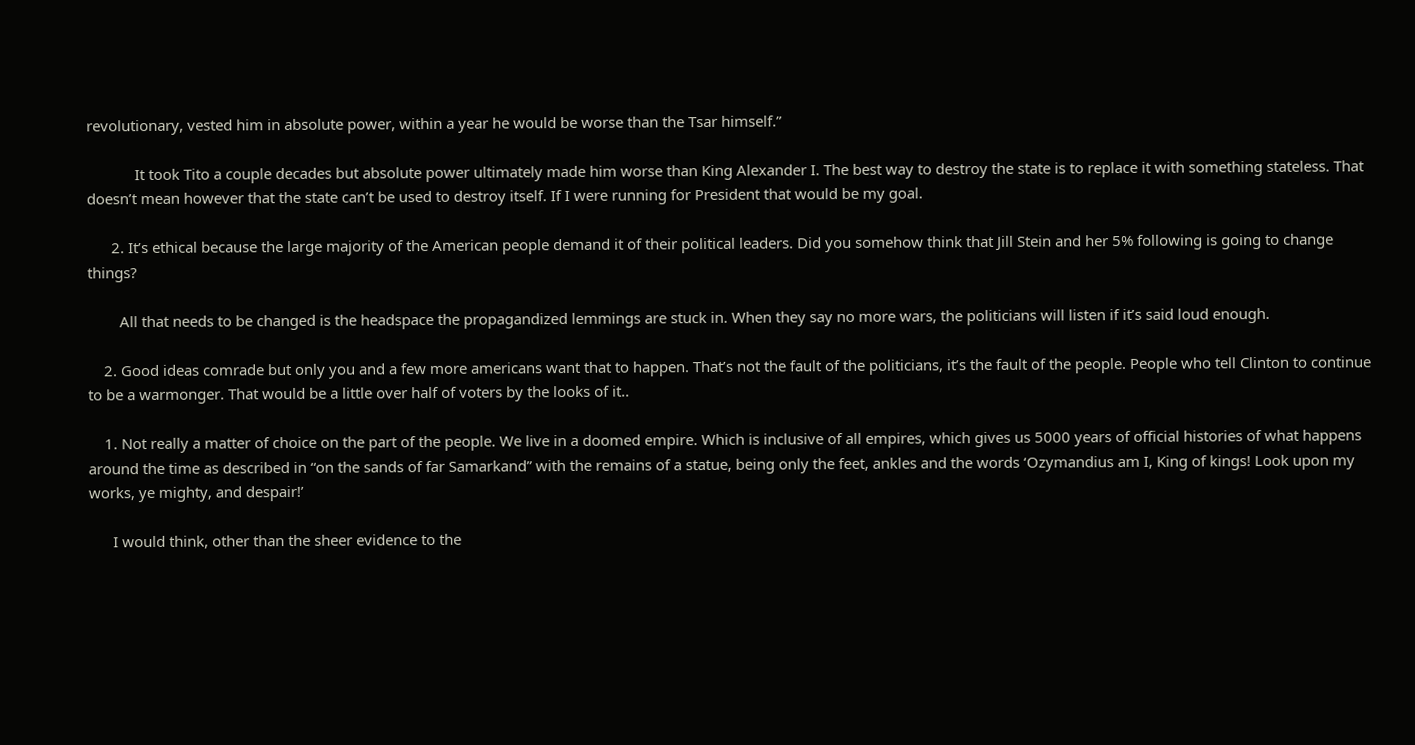revolutionary, vested him in absolute power, within a year he would be worse than the Tsar himself.”

            It took Tito a couple decades but absolute power ultimately made him worse than King Alexander I. The best way to destroy the state is to replace it with something stateless. That doesn’t mean however that the state can’t be used to destroy itself. If I were running for President that would be my goal.

      2. It’s ethical because the large majority of the American people demand it of their political leaders. Did you somehow think that Jill Stein and her 5% following is going to change things?

        All that needs to be changed is the headspace the propagandized lemmings are stuck in. When they say no more wars, the politicians will listen if it’s said loud enough.

    2. Good ideas comrade but only you and a few more americans want that to happen. That’s not the fault of the politicians, it’s the fault of the people. People who tell Clinton to continue to be a warmonger. That would be a little over half of voters by the looks of it..

    1. Not really a matter of choice on the part of the people. We live in a doomed empire. Which is inclusive of all empires, which gives us 5000 years of official histories of what happens around the time as described in “on the sands of far Samarkand” with the remains of a statue, being only the feet, ankles and the words ‘Ozymandius am I, King of kings! Look upon my works, ye mighty, and despair!’

      I would think, other than the sheer evidence to the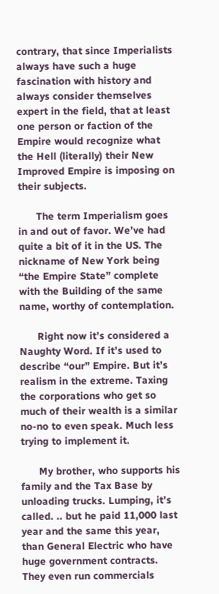contrary, that since Imperialists always have such a huge fascination with history and always consider themselves expert in the field, that at least one person or faction of the Empire would recognize what the Hell (literally) their New Improved Empire is imposing on their subjects.

      The term Imperialism goes in and out of favor. We’ve had quite a bit of it in the US. The nickname of New York being “the Empire State” complete with the Building of the same name, worthy of contemplation.

      Right now it’s considered a Naughty Word. If it’s used to describe “our” Empire. But it’s realism in the extreme. Taxing the corporations who get so much of their wealth is a similar no-no to even speak. Much less trying to implement it.

      My brother, who supports his family and the Tax Base by unloading trucks. Lumping, it’s called. .. but he paid 11,000 last year and the same this year, than General Electric who have huge government contracts. They even run commercials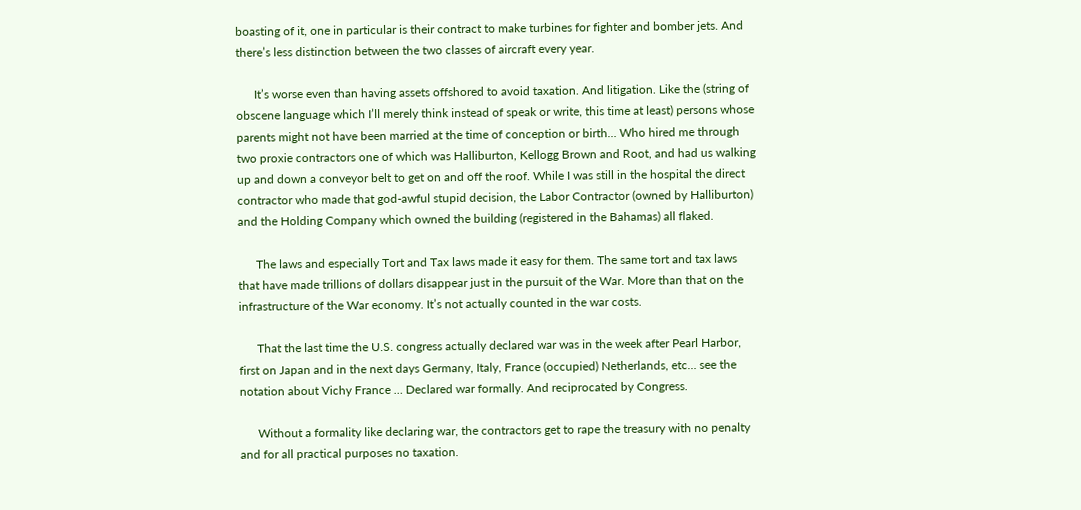boasting of it, one in particular is their contract to make turbines for fighter and bomber jets. And there’s less distinction between the two classes of aircraft every year.

      It’s worse even than having assets offshored to avoid taxation. And litigation. Like the (string of obscene language which I’ll merely think instead of speak or write, this time at least) persons whose parents might not have been married at the time of conception or birth… Who hired me through two proxie contractors one of which was Halliburton, Kellogg Brown and Root, and had us walking up and down a conveyor belt to get on and off the roof. While I was still in the hospital the direct contractor who made that god-awful stupid decision, the Labor Contractor (owned by Halliburton) and the Holding Company which owned the building (registered in the Bahamas) all flaked.

      The laws and especially Tort and Tax laws made it easy for them. The same tort and tax laws that have made trillions of dollars disappear just in the pursuit of the War. More than that on the infrastructure of the War economy. It’s not actually counted in the war costs.

      That the last time the U.S. congress actually declared war was in the week after Pearl Harbor, first on Japan and in the next days Germany, Italy, France (occupied) Netherlands, etc… see the notation about Vichy France … Declared war formally. And reciprocated by Congress.

      Without a formality like declaring war, the contractors get to rape the treasury with no penalty and for all practical purposes no taxation.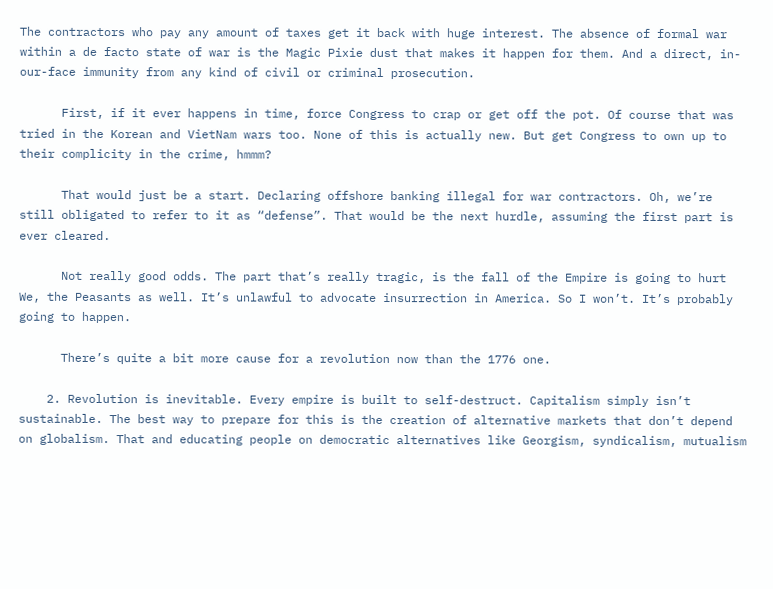The contractors who pay any amount of taxes get it back with huge interest. The absence of formal war within a de facto state of war is the Magic Pixie dust that makes it happen for them. And a direct, in-our-face immunity from any kind of civil or criminal prosecution.

      First, if it ever happens in time, force Congress to crap or get off the pot. Of course that was tried in the Korean and VietNam wars too. None of this is actually new. But get Congress to own up to their complicity in the crime, hmmm?

      That would just be a start. Declaring offshore banking illegal for war contractors. Oh, we’re still obligated to refer to it as “defense”. That would be the next hurdle, assuming the first part is ever cleared.

      Not really good odds. The part that’s really tragic, is the fall of the Empire is going to hurt We, the Peasants as well. It’s unlawful to advocate insurrection in America. So I won’t. It’s probably going to happen.

      There’s quite a bit more cause for a revolution now than the 1776 one.

    2. Revolution is inevitable. Every empire is built to self-destruct. Capitalism simply isn’t sustainable. The best way to prepare for this is the creation of alternative markets that don’t depend on globalism. That and educating people on democratic alternatives like Georgism, syndicalism, mutualism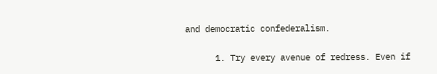and democratic confederalism.

      1. Try every avenue of redress. Even if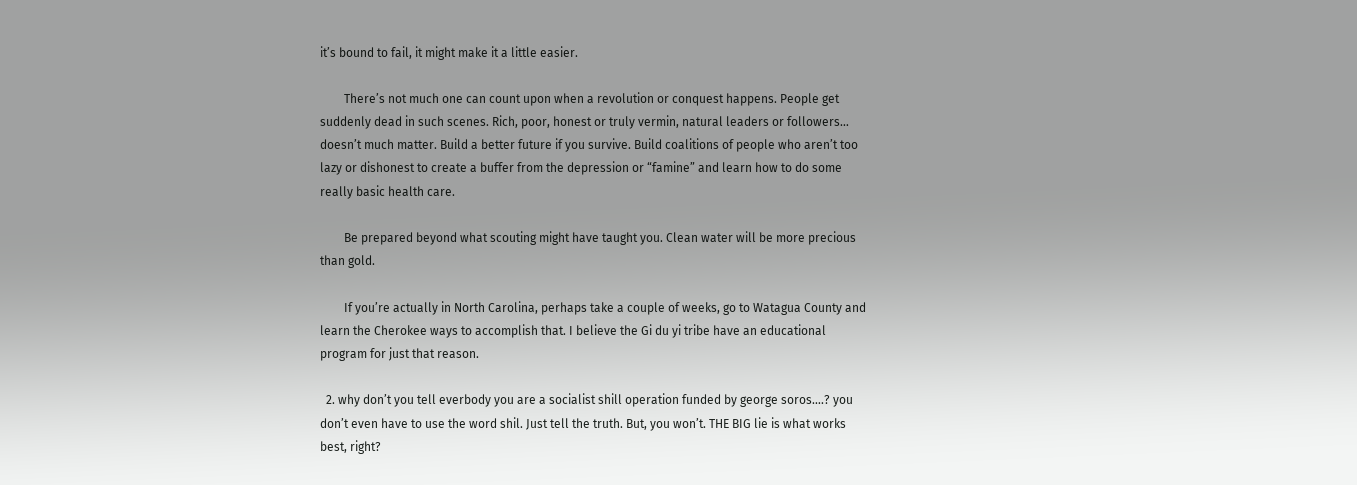it’s bound to fail, it might make it a little easier.

        There’s not much one can count upon when a revolution or conquest happens. People get suddenly dead in such scenes. Rich, poor, honest or truly vermin, natural leaders or followers… doesn’t much matter. Build a better future if you survive. Build coalitions of people who aren’t too lazy or dishonest to create a buffer from the depression or “famine” and learn how to do some really basic health care.

        Be prepared beyond what scouting might have taught you. Clean water will be more precious than gold.

        If you’re actually in North Carolina, perhaps take a couple of weeks, go to Watagua County and learn the Cherokee ways to accomplish that. I believe the Gi du yi tribe have an educational program for just that reason.

  2. why don’t you tell everbody you are a socialist shill operation funded by george soros….? you don’t even have to use the word shil. Just tell the truth. But, you won’t. THE BIG lie is what works best, right?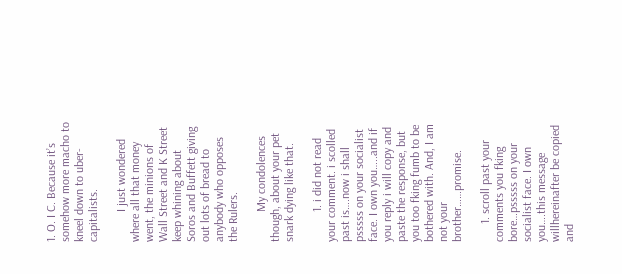1. O. I C. Because it’s somehow more macho to kneel down to uber-capitalists.

          I just wondered where all that money went, the minions of Wall Street and K Street keep whining about Soros and Buffett giving out lots of bread to anybody who opposes the Rulers.

          My condolences though, about your pet snark dying like that.

          1. i did not read your comment. i scolled past is….now i shall psssss on your socialist face. I own you…..and if you reply i will copy and paste the response, but you too fking fumb to be bothered with. And, I am not your brother……promise.

      1. scroll past your comments you fking bore…psssss on your socialist face. I own you….this message willhereinafter be copied and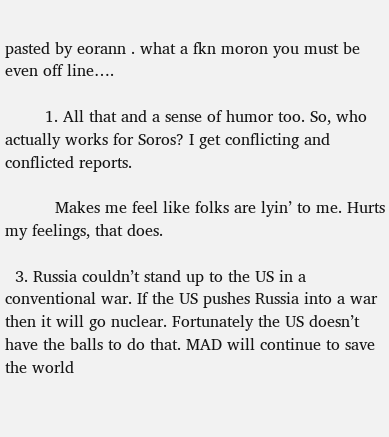pasted by eorann . what a fkn moron you must be even off line….

        1. All that and a sense of humor too. So, who actually works for Soros? I get conflicting and conflicted reports.

          Makes me feel like folks are lyin’ to me. Hurts my feelings, that does.

  3. Russia couldn’t stand up to the US in a conventional war. If the US pushes Russia into a war then it will go nuclear. Fortunately the US doesn’t have the balls to do that. MAD will continue to save the world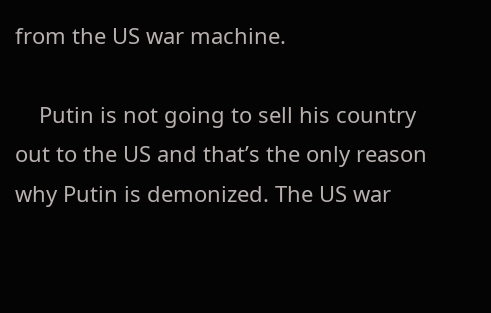from the US war machine.

    Putin is not going to sell his country out to the US and that’s the only reason why Putin is demonized. The US war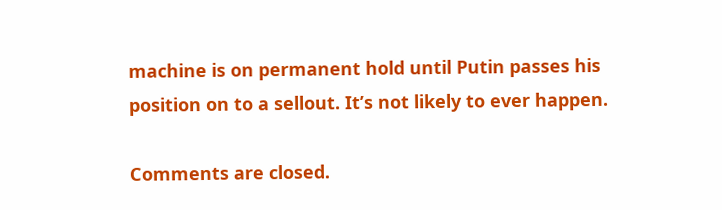machine is on permanent hold until Putin passes his position on to a sellout. It’s not likely to ever happen.

Comments are closed.